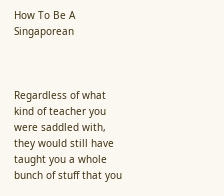How To Be A Singaporean



Regardless of what kind of teacher you were saddled with, they would still have taught you a whole bunch of stuff that you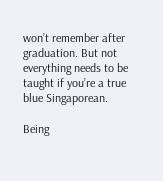won’t remember after graduation. But not everything needs to be taught if you’re a true blue Singaporean.

Being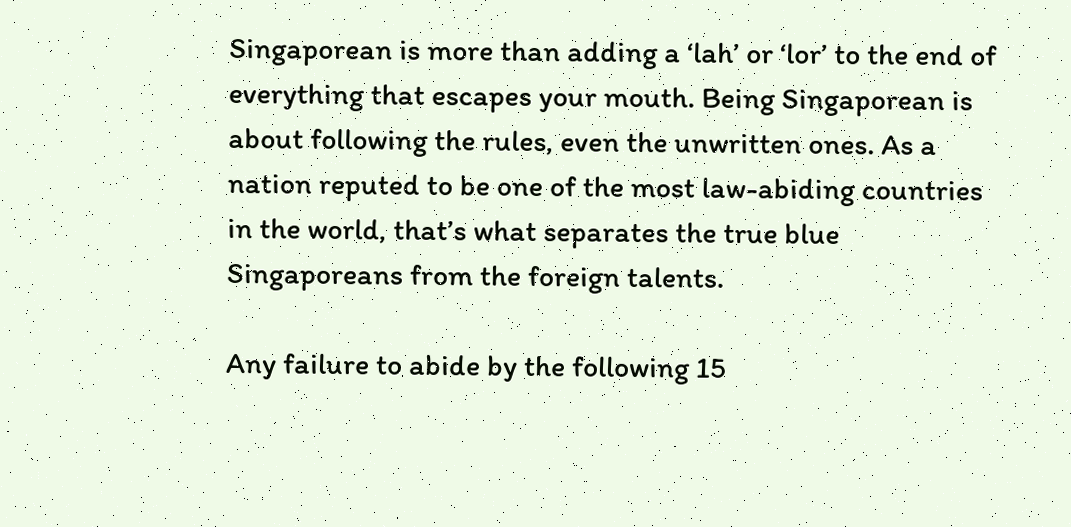Singaporean is more than adding a ‘lah’ or ‘lor’ to the end of everything that escapes your mouth. Being Singaporean is about following the rules, even the unwritten ones. As a nation reputed to be one of the most law-abiding countries in the world, that’s what separates the true blue Singaporeans from the foreign talents.

Any failure to abide by the following 15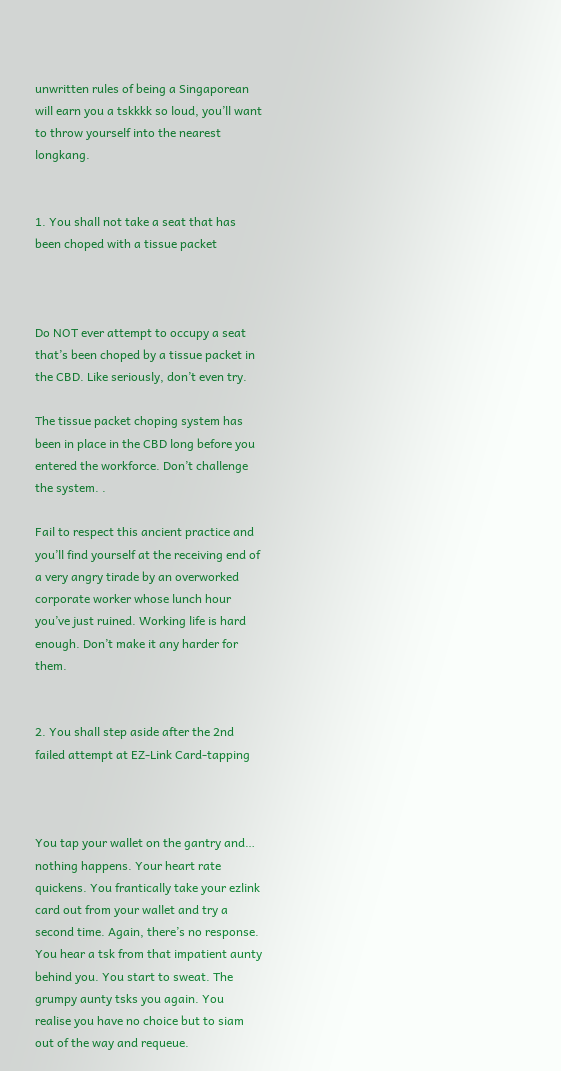unwritten rules of being a Singaporean will earn you a tskkkk so loud, you’ll want to throw yourself into the nearest longkang.


1. You shall not take a seat that has been choped with a tissue packet



Do NOT ever attempt to occupy a seat that’s been choped by a tissue packet in the CBD. Like seriously, don’t even try.

The tissue packet choping system has been in place in the CBD long before you entered the workforce. Don’t challenge the system. .

Fail to respect this ancient practice and you’ll find yourself at the receiving end of a very angry tirade by an overworked corporate worker whose lunch hour you’ve just ruined. Working life is hard enough. Don’t make it any harder for them.


2. You shall step aside after the 2nd failed attempt at EZ-Link Card-tapping



You tap your wallet on the gantry and… nothing happens. Your heart rate quickens. You frantically take your ezlink card out from your wallet and try a second time. Again, there’s no response. You hear a tsk from that impatient aunty behind you. You start to sweat. The grumpy aunty tsks you again. You realise you have no choice but to siam out of the way and requeue.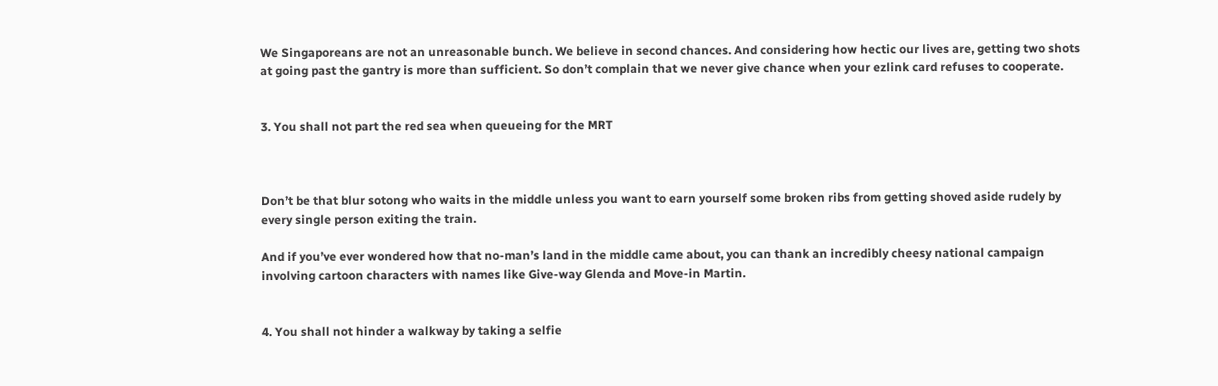We Singaporeans are not an unreasonable bunch. We believe in second chances. And considering how hectic our lives are, getting two shots at going past the gantry is more than sufficient. So don’t complain that we never give chance when your ezlink card refuses to cooperate.


3. You shall not part the red sea when queueing for the MRT



Don’t be that blur sotong who waits in the middle unless you want to earn yourself some broken ribs from getting shoved aside rudely by every single person exiting the train.

And if you’ve ever wondered how that no-man’s land in the middle came about, you can thank an incredibly cheesy national campaign involving cartoon characters with names like Give-way Glenda and Move-in Martin.


4. You shall not hinder a walkway by taking a selfie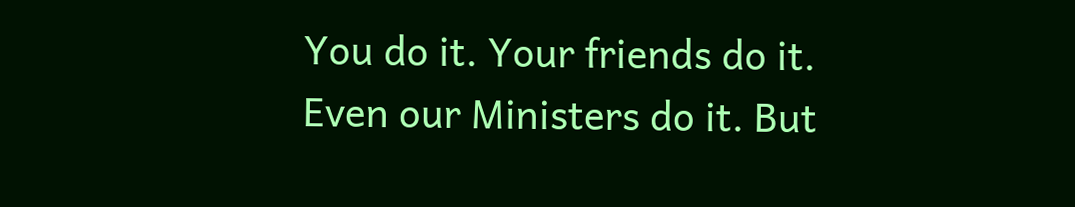You do it. Your friends do it. Even our Ministers do it. But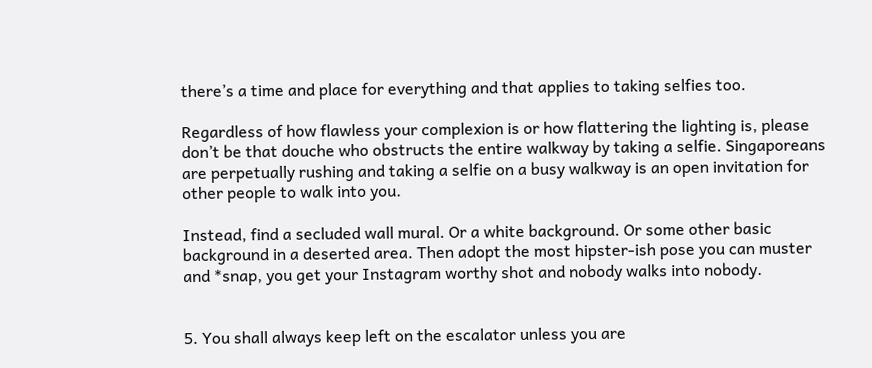there’s a time and place for everything and that applies to taking selfies too.

Regardless of how flawless your complexion is or how flattering the lighting is, please don’t be that douche who obstructs the entire walkway by taking a selfie. Singaporeans are perpetually rushing and taking a selfie on a busy walkway is an open invitation for other people to walk into you.

Instead, find a secluded wall mural. Or a white background. Or some other basic background in a deserted area. Then adopt the most hipster-ish pose you can muster and *snap, you get your Instagram worthy shot and nobody walks into nobody.


5. You shall always keep left on the escalator unless you are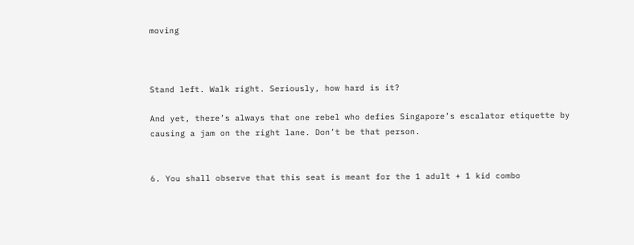moving



Stand left. Walk right. Seriously, how hard is it?

And yet, there’s always that one rebel who defies Singapore’s escalator etiquette by causing a jam on the right lane. Don’t be that person.


6. You shall observe that this seat is meant for the 1 adult + 1 kid combo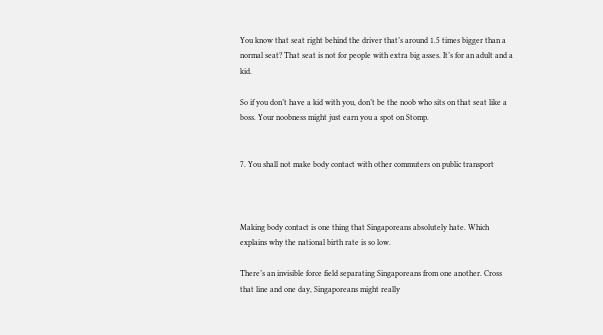You know that seat right behind the driver that’s around 1.5 times bigger than a normal seat? That seat is not for people with extra big asses. It’s for an adult and a kid.

So if you don’t have a kid with you, don’t be the noob who sits on that seat like a boss. Your noobness might just earn you a spot on Stomp.


7. You shall not make body contact with other commuters on public transport



Making body contact is one thing that Singaporeans absolutely hate. Which explains why the national birth rate is so low.

There’s an invisible force field separating Singaporeans from one another. Cross that line and one day, Singaporeans might really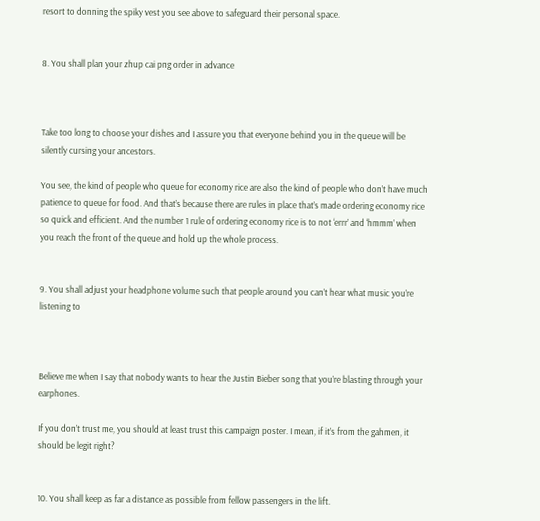resort to donning the spiky vest you see above to safeguard their personal space.


8. You shall plan your zhup cai png order in advance



Take too long to choose your dishes and I assure you that everyone behind you in the queue will be silently cursing your ancestors.

You see, the kind of people who queue for economy rice are also the kind of people who don’t have much patience to queue for food. And that’s because there are rules in place that’s made ordering economy rice so quick and efficient. And the number 1 rule of ordering economy rice is to not ‘errr’ and ‘hmmm’ when you reach the front of the queue and hold up the whole process.


9. You shall adjust your headphone volume such that people around you can’t hear what music you’re listening to



Believe me when I say that nobody wants to hear the Justin Bieber song that you’re blasting through your earphones.

If you don’t trust me, you should at least trust this campaign poster. I mean, if it’s from the gahmen, it should be legit right?


10. You shall keep as far a distance as possible from fellow passengers in the lift.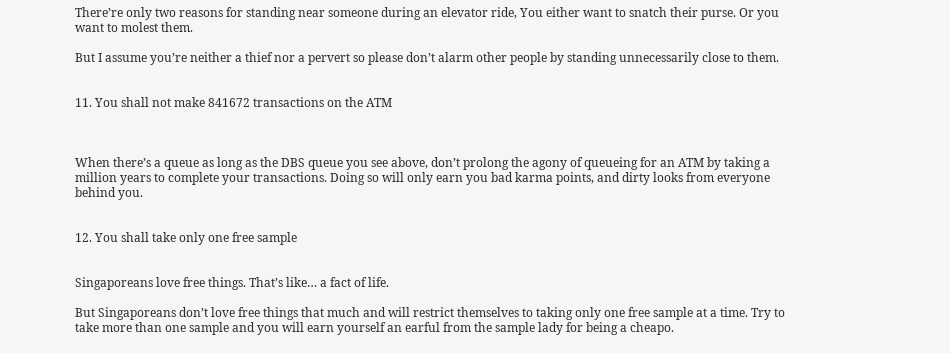There’re only two reasons for standing near someone during an elevator ride, You either want to snatch their purse. Or you want to molest them.

But I assume you’re neither a thief nor a pervert so please don’t alarm other people by standing unnecessarily close to them.


11. You shall not make 841672 transactions on the ATM



When there’s a queue as long as the DBS queue you see above, don’t prolong the agony of queueing for an ATM by taking a million years to complete your transactions. Doing so will only earn you bad karma points, and dirty looks from everyone behind you.


12. You shall take only one free sample


Singaporeans love free things. That’s like… a fact of life.

But Singaporeans don’t love free things that much and will restrict themselves to taking only one free sample at a time. Try to take more than one sample and you will earn yourself an earful from the sample lady for being a cheapo.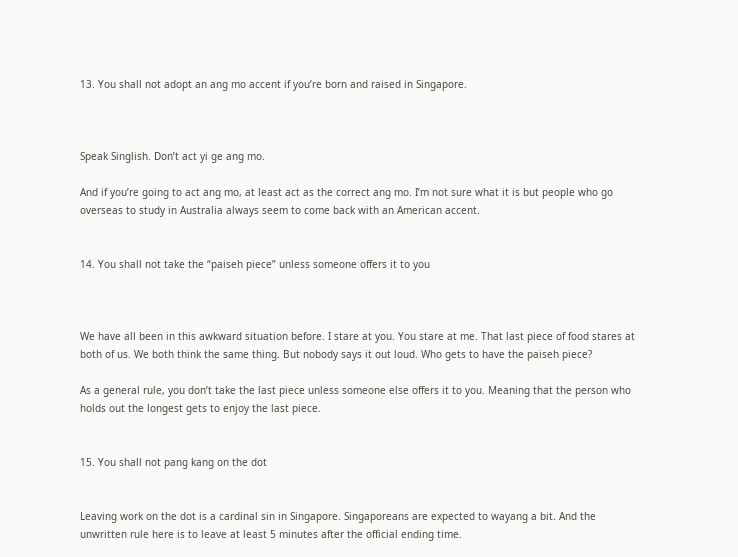13. You shall not adopt an ang mo accent if you’re born and raised in Singapore.



Speak Singlish. Don’t act yi ge ang mo.

And if you’re going to act ang mo, at least act as the correct ang mo. I’m not sure what it is but people who go overseas to study in Australia always seem to come back with an American accent.


14. You shall not take the “paiseh piece” unless someone offers it to you



We have all been in this awkward situation before. I stare at you. You stare at me. That last piece of food stares at both of us. We both think the same thing. But nobody says it out loud. Who gets to have the paiseh piece?

As a general rule, you don’t take the last piece unless someone else offers it to you. Meaning that the person who holds out the longest gets to enjoy the last piece.


15. You shall not pang kang on the dot


Leaving work on the dot is a cardinal sin in Singapore. Singaporeans are expected to wayang a bit. And the unwritten rule here is to leave at least 5 minutes after the official ending time.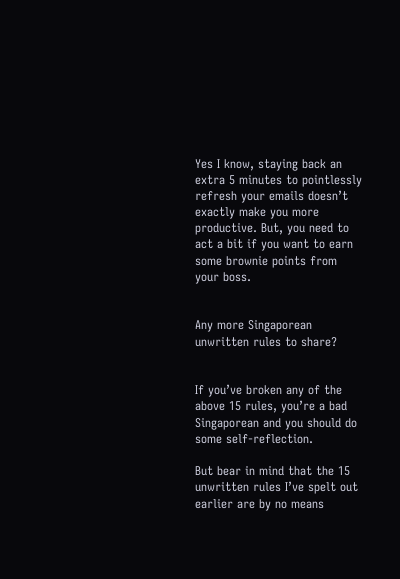Yes I know, staying back an extra 5 minutes to pointlessly refresh your emails doesn’t exactly make you more productive. But, you need to act a bit if you want to earn some brownie points from your boss.


Any more Singaporean unwritten rules to share?


If you’ve broken any of the above 15 rules, you’re a bad Singaporean and you should do some self-reflection.

But bear in mind that the 15 unwritten rules I’ve spelt out earlier are by no means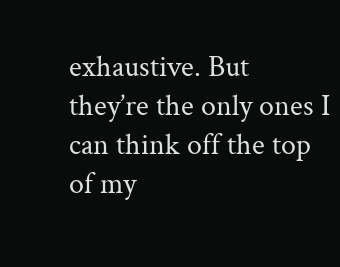exhaustive. But they’re the only ones I can think off the top of my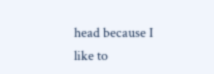head because I like to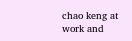chao keng at work and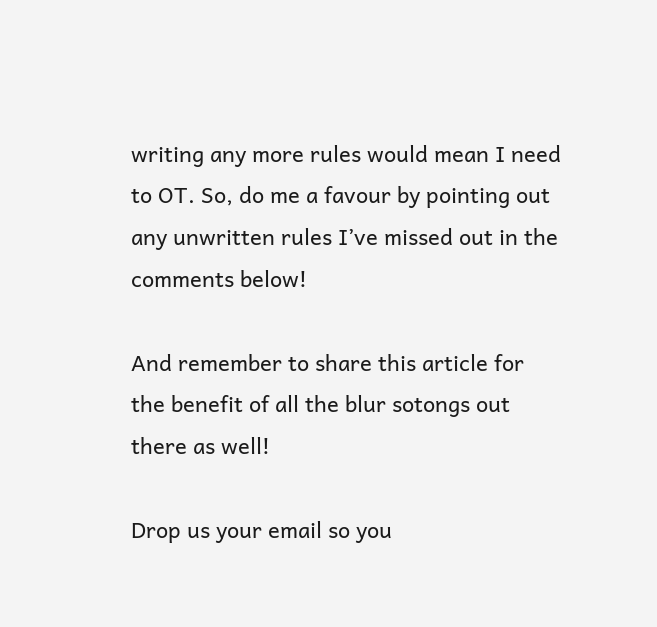writing any more rules would mean I need to OT. So, do me a favour by pointing out any unwritten rules I’ve missed out in the comments below!

And remember to share this article for the benefit of all the blur sotongs out there as well!

Drop us your email so you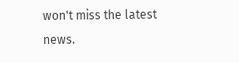won't miss the latest news.